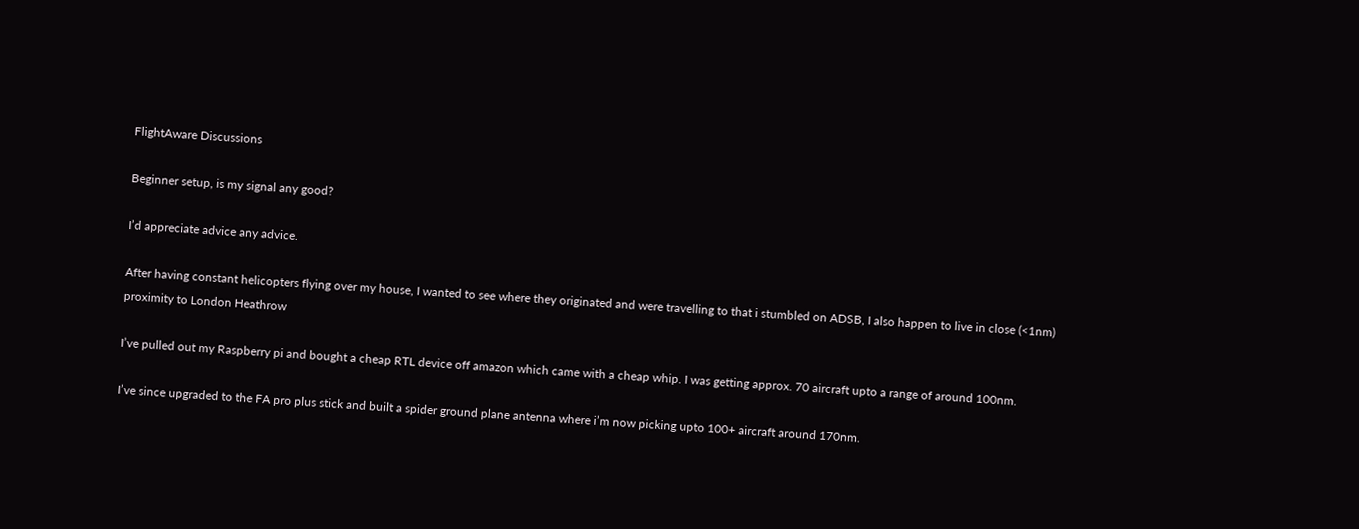FlightAware Discussions

Beginner setup, is my signal any good?

I’d appreciate advice any advice.

After having constant helicopters flying over my house, I wanted to see where they originated and were travelling to that i stumbled on ADSB, I also happen to live in close (<1nm) proximity to London Heathrow

I’ve pulled out my Raspberry pi and bought a cheap RTL device off amazon which came with a cheap whip. I was getting approx. 70 aircraft upto a range of around 100nm.

I’ve since upgraded to the FA pro plus stick and built a spider ground plane antenna where i’m now picking upto 100+ aircraft around 170nm.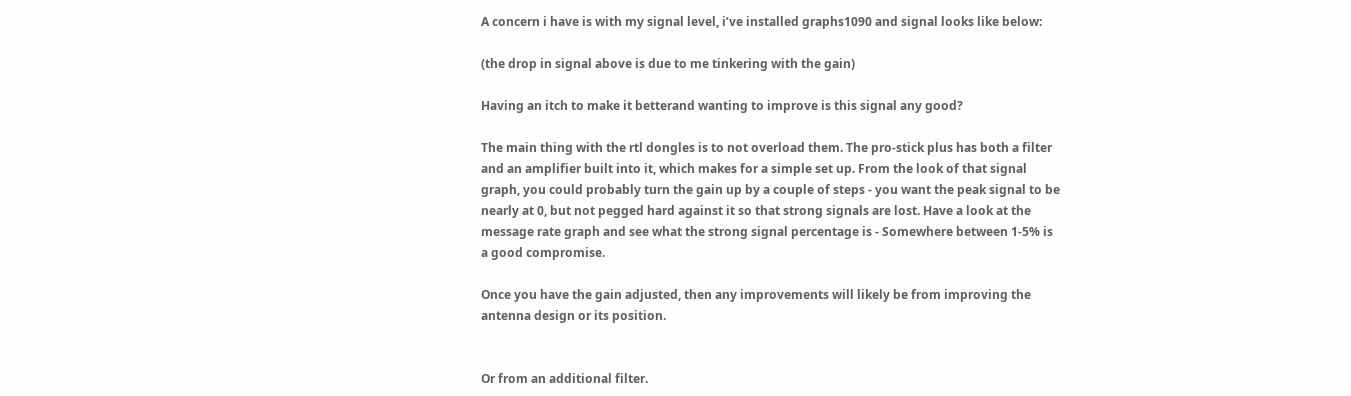A concern i have is with my signal level, i’ve installed graphs1090 and signal looks like below:

(the drop in signal above is due to me tinkering with the gain)

Having an itch to make it betterand wanting to improve is this signal any good?

The main thing with the rtl dongles is to not overload them. The pro-stick plus has both a filter and an amplifier built into it, which makes for a simple set up. From the look of that signal graph, you could probably turn the gain up by a couple of steps - you want the peak signal to be nearly at 0, but not pegged hard against it so that strong signals are lost. Have a look at the message rate graph and see what the strong signal percentage is - Somewhere between 1-5% is a good compromise.

Once you have the gain adjusted, then any improvements will likely be from improving the antenna design or its position.


Or from an additional filter.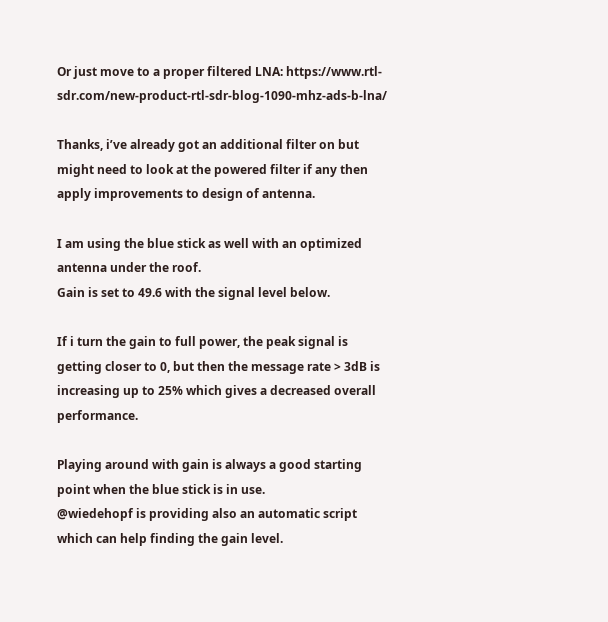Or just move to a proper filtered LNA: https://www.rtl-sdr.com/new-product-rtl-sdr-blog-1090-mhz-ads-b-lna/

Thanks, i’ve already got an additional filter on but might need to look at the powered filter if any then apply improvements to design of antenna.

I am using the blue stick as well with an optimized antenna under the roof.
Gain is set to 49.6 with the signal level below.

If i turn the gain to full power, the peak signal is getting closer to 0, but then the message rate > 3dB is increasing up to 25% which gives a decreased overall performance.

Playing around with gain is always a good starting point when the blue stick is in use.
@wiedehopf is providing also an automatic script which can help finding the gain level.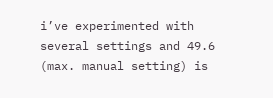i’ve experimented with several settings and 49.6 (max. manual setting) is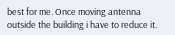best for me. Once moving antenna outside the building i have to reduce it.